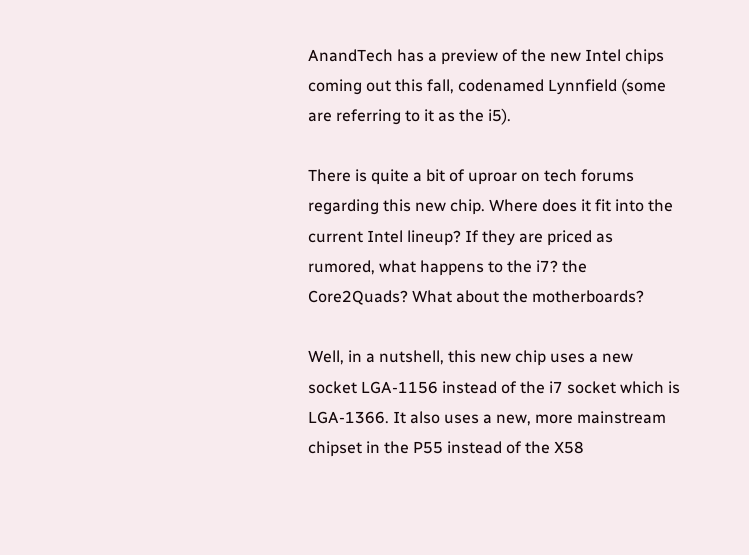AnandTech has a preview of the new Intel chips coming out this fall, codenamed Lynnfield (some are referring to it as the i5).

There is quite a bit of uproar on tech forums regarding this new chip. Where does it fit into the current Intel lineup? If they are priced as rumored, what happens to the i7? the Core2Quads? What about the motherboards?

Well, in a nutshell, this new chip uses a new socket LGA-1156 instead of the i7 socket which is LGA-1366. It also uses a new, more mainstream chipset in the P55 instead of the X58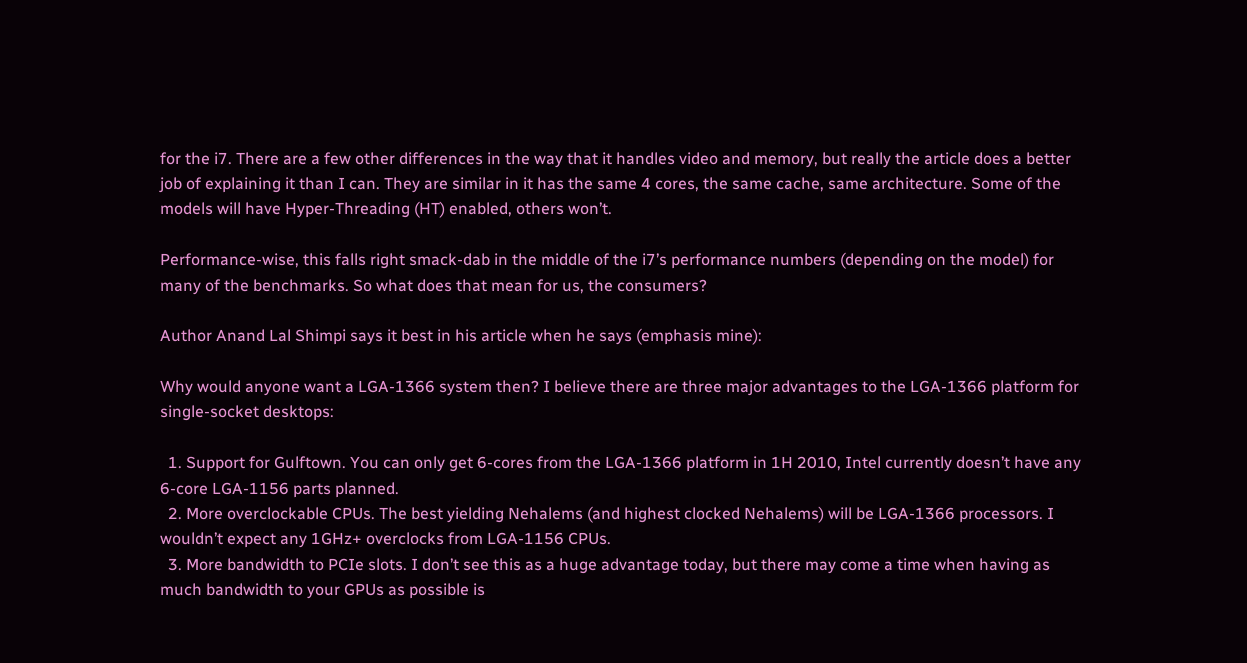for the i7. There are a few other differences in the way that it handles video and memory, but really the article does a better job of explaining it than I can. They are similar in it has the same 4 cores, the same cache, same architecture. Some of the models will have Hyper-Threading (HT) enabled, others won’t.

Performance-wise, this falls right smack-dab in the middle of the i7’s performance numbers (depending on the model) for many of the benchmarks. So what does that mean for us, the consumers?

Author Anand Lal Shimpi says it best in his article when he says (emphasis mine):

Why would anyone want a LGA-1366 system then? I believe there are three major advantages to the LGA-1366 platform for single-socket desktops:

  1. Support for Gulftown. You can only get 6-cores from the LGA-1366 platform in 1H 2010, Intel currently doesn’t have any 6-core LGA-1156 parts planned.
  2. More overclockable CPUs. The best yielding Nehalems (and highest clocked Nehalems) will be LGA-1366 processors. I wouldn’t expect any 1GHz+ overclocks from LGA-1156 CPUs.
  3. More bandwidth to PCIe slots. I don’t see this as a huge advantage today, but there may come a time when having as much bandwidth to your GPUs as possible is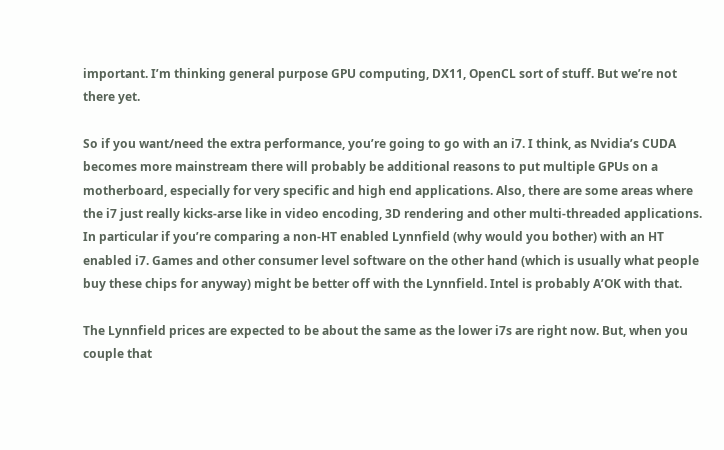important. I’m thinking general purpose GPU computing, DX11, OpenCL sort of stuff. But we’re not there yet.

So if you want/need the extra performance, you’re going to go with an i7. I think, as Nvidia’s CUDA becomes more mainstream there will probably be additional reasons to put multiple GPUs on a motherboard, especially for very specific and high end applications. Also, there are some areas where the i7 just really kicks-arse like in video encoding, 3D rendering and other multi-threaded applications. In particular if you’re comparing a non-HT enabled Lynnfield (why would you bother) with an HT enabled i7. Games and other consumer level software on the other hand (which is usually what people buy these chips for anyway) might be better off with the Lynnfield. Intel is probably A’OK with that.

The Lynnfield prices are expected to be about the same as the lower i7s are right now. But, when you couple that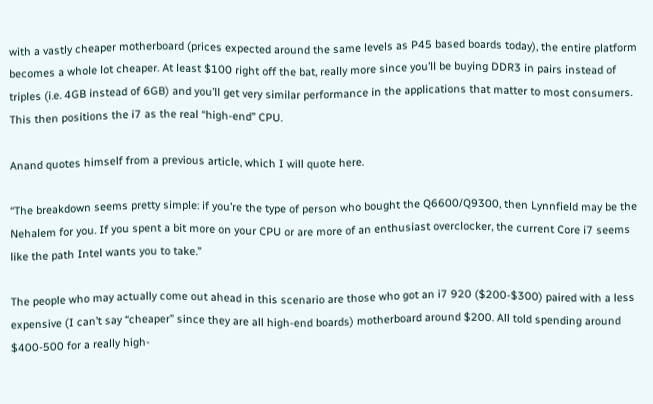with a vastly cheaper motherboard (prices expected around the same levels as P45 based boards today), the entire platform becomes a whole lot cheaper. At least $100 right off the bat, really more since you’ll be buying DDR3 in pairs instead of triples (i.e. 4GB instead of 6GB) and you’ll get very similar performance in the applications that matter to most consumers. This then positions the i7 as the real “high-end” CPU.

Anand quotes himself from a previous article, which I will quote here.

“The breakdown seems pretty simple: if you’re the type of person who bought the Q6600/Q9300, then Lynnfield may be the Nehalem for you. If you spent a bit more on your CPU or are more of an enthusiast overclocker, the current Core i7 seems like the path Intel wants you to take.”

The people who may actually come out ahead in this scenario are those who got an i7 920 ($200-$300) paired with a less expensive (I can’t say “cheaper” since they are all high-end boards) motherboard around $200. All told spending around $400-500 for a really high-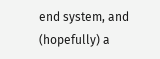end system, and (hopefully) a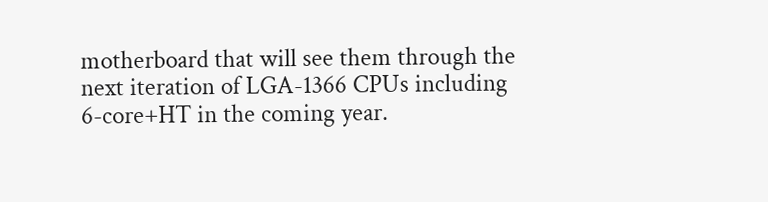motherboard that will see them through the next iteration of LGA-1366 CPUs including 6-core+HT in the coming year.